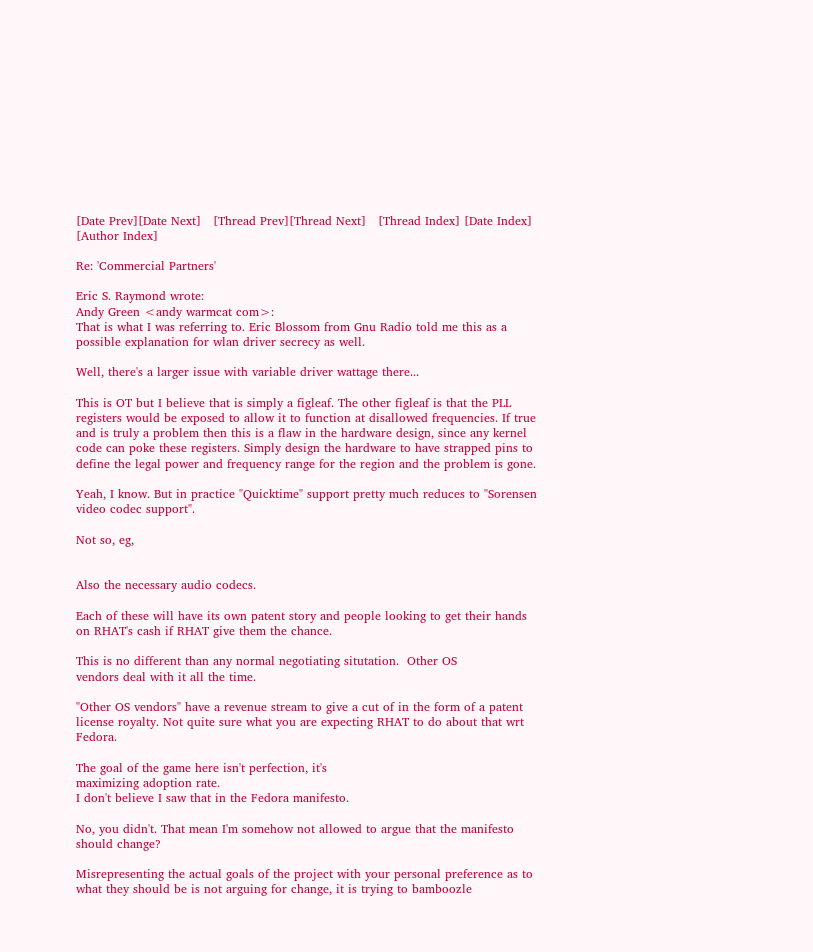[Date Prev][Date Next]   [Thread Prev][Thread Next]   [Thread Index] [Date Index] [Author Index]

Re: 'Commercial Partners'

Eric S. Raymond wrote:
Andy Green <andy warmcat com>:
That is what I was referring to. Eric Blossom from Gnu Radio told me this as a possible explanation for wlan driver secrecy as well.

Well, there's a larger issue with variable driver wattage there...

This is OT but I believe that is simply a figleaf. The other figleaf is that the PLL registers would be exposed to allow it to function at disallowed frequencies. If true and is truly a problem then this is a flaw in the hardware design, since any kernel code can poke these registers. Simply design the hardware to have strapped pins to define the legal power and frequency range for the region and the problem is gone.

Yeah, I know. But in practice "Quicktime" support pretty much reduces to "Sorensen video codec support".

Not so, eg,


Also the necessary audio codecs.

Each of these will have its own patent story and people looking to get their hands on RHAT's cash if RHAT give them the chance.

This is no different than any normal negotiating situtation.  Other OS
vendors deal with it all the time.

"Other OS vendors" have a revenue stream to give a cut of in the form of a patent license royalty. Not quite sure what you are expecting RHAT to do about that wrt Fedora.

The goal of the game here isn't perfection, it's
maximizing adoption rate.
I don't believe I saw that in the Fedora manifesto.

No, you didn't. That mean I'm somehow not allowed to argue that the manifesto should change?

Misrepresenting the actual goals of the project with your personal preference as to what they should be is not arguing for change, it is trying to bamboozle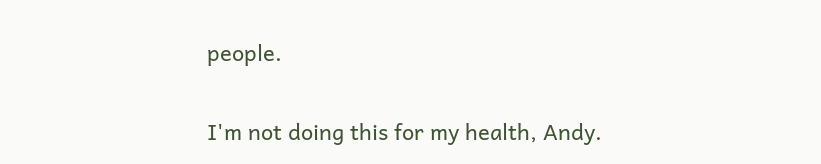people.

I'm not doing this for my health, Andy.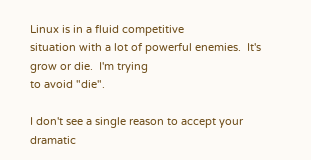Linux is in a fluid competitive
situation with a lot of powerful enemies.  It's grow or die.  I'm trying
to avoid "die".

I don't see a single reason to accept your dramatic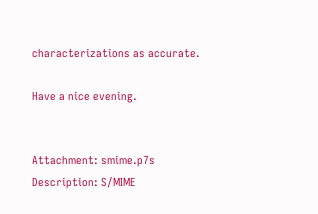characterizations as accurate.

Have a nice evening.


Attachment: smime.p7s
Description: S/MIME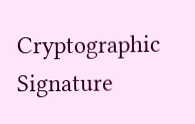Cryptographic Signature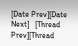[Date Prev][Date Next]   [Thread Prev][Thread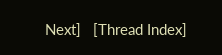Next]   [Thread Index]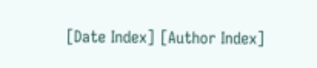[Date Index] [Author Index]